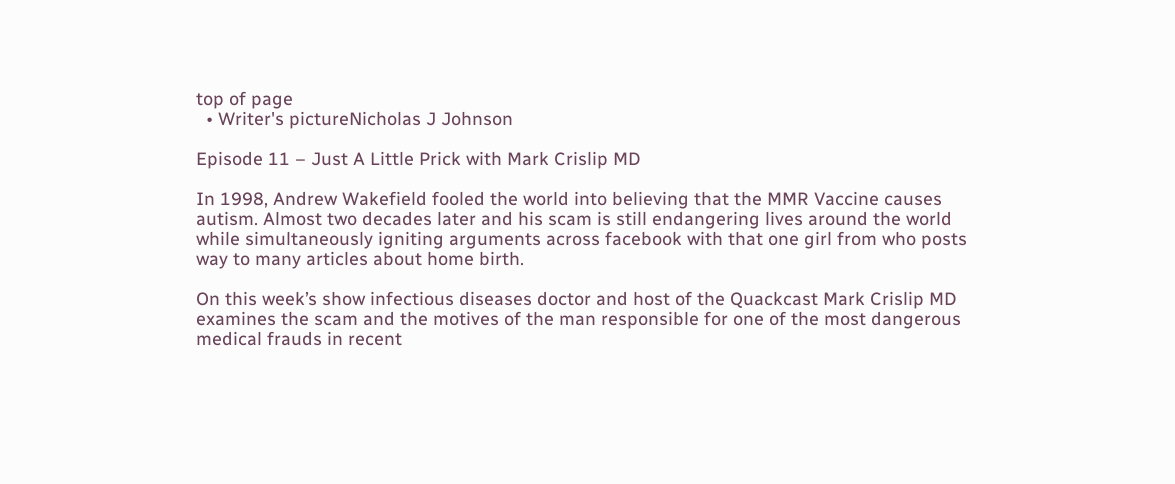top of page
  • Writer's pictureNicholas J Johnson

Episode 11 – Just A Little Prick with Mark Crislip MD

In 1998, Andrew Wakefield fooled the world into believing that the MMR Vaccine causes autism. Almost two decades later and his scam is still endangering lives around the world while simultaneously igniting arguments across facebook with that one girl from who posts way to many articles about home birth.

On this week’s show infectious diseases doctor and host of the Quackcast Mark Crislip MD examines the scam and the motives of the man responsible for one of the most dangerous medical frauds in recent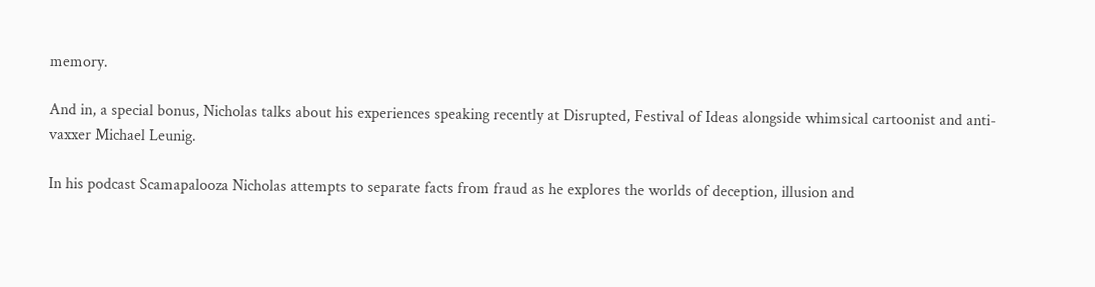memory.

And in, a special bonus, Nicholas talks about his experiences speaking recently at Disrupted, Festival of Ideas alongside whimsical cartoonist and anti-vaxxer Michael Leunig.

In his podcast Scamapalooza Nicholas attempts to separate facts from fraud as he explores the worlds of deception, illusion and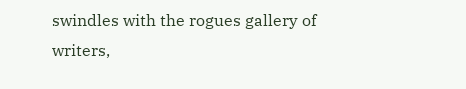swindles with the rogues gallery of writers,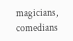magicians, comedians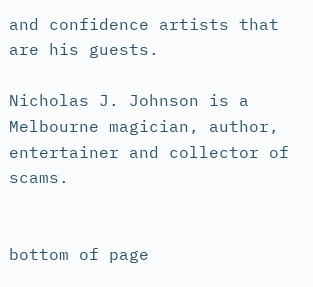and confidence artists that are his guests.

Nicholas J. Johnson is a Melbourne magician, author, entertainer and collector of scams.


bottom of page